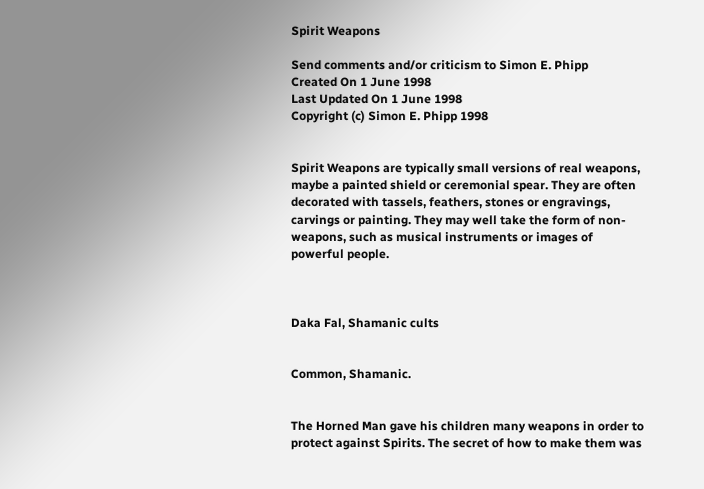Spirit Weapons

Send comments and/or criticism to Simon E. Phipp
Created On 1 June 1998
Last Updated On 1 June 1998
Copyright (c) Simon E. Phipp 1998


Spirit Weapons are typically small versions of real weapons, maybe a painted shield or ceremonial spear. They are often decorated with tassels, feathers, stones or engravings, carvings or painting. They may well take the form of non-weapons, such as musical instruments or images of powerful people.



Daka Fal, Shamanic cults


Common, Shamanic.


The Horned Man gave his children many weapons in order to protect against Spirits. The secret of how to make them was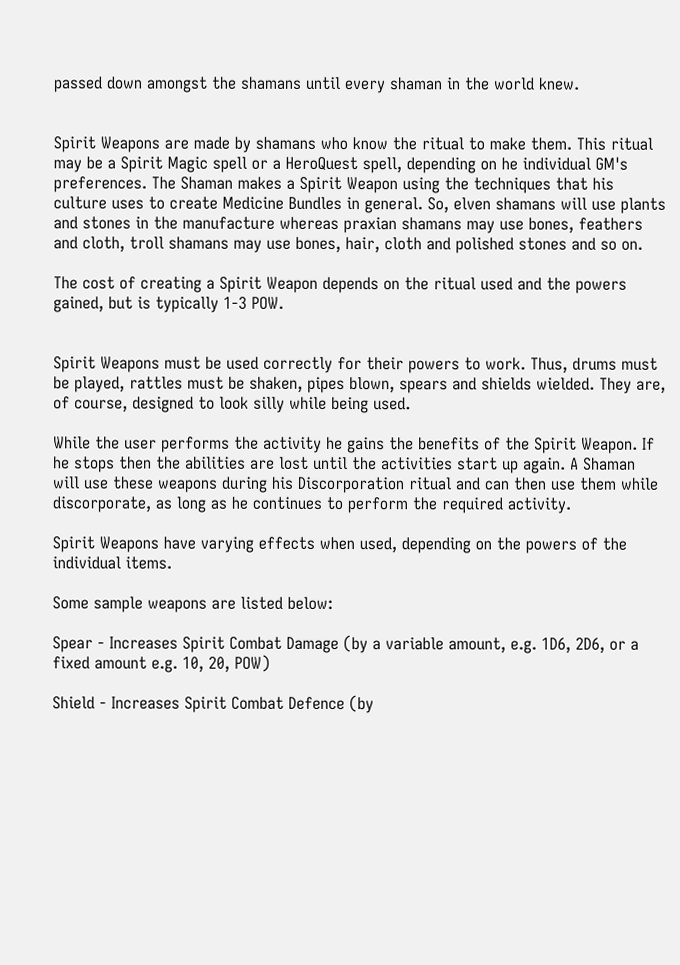passed down amongst the shamans until every shaman in the world knew.


Spirit Weapons are made by shamans who know the ritual to make them. This ritual may be a Spirit Magic spell or a HeroQuest spell, depending on he individual GM's preferences. The Shaman makes a Spirit Weapon using the techniques that his culture uses to create Medicine Bundles in general. So, elven shamans will use plants and stones in the manufacture whereas praxian shamans may use bones, feathers and cloth, troll shamans may use bones, hair, cloth and polished stones and so on.

The cost of creating a Spirit Weapon depends on the ritual used and the powers gained, but is typically 1-3 POW.


Spirit Weapons must be used correctly for their powers to work. Thus, drums must be played, rattles must be shaken, pipes blown, spears and shields wielded. They are, of course, designed to look silly while being used.

While the user performs the activity he gains the benefits of the Spirit Weapon. If he stops then the abilities are lost until the activities start up again. A Shaman will use these weapons during his Discorporation ritual and can then use them while discorporate, as long as he continues to perform the required activity.

Spirit Weapons have varying effects when used, depending on the powers of the individual items.

Some sample weapons are listed below:

Spear - Increases Spirit Combat Damage (by a variable amount, e.g. 1D6, 2D6, or a fixed amount e.g. 10, 20, POW)

Shield - Increases Spirit Combat Defence (by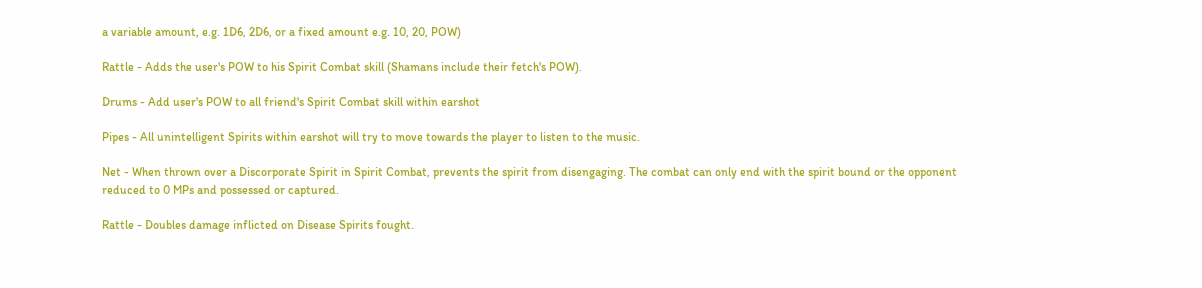a variable amount, e.g. 1D6, 2D6, or a fixed amount e.g. 10, 20, POW)

Rattle - Adds the user's POW to his Spirit Combat skill (Shamans include their fetch's POW).

Drums - Add user's POW to all friend's Spirit Combat skill within earshot

Pipes - All unintelligent Spirits within earshot will try to move towards the player to listen to the music.

Net - When thrown over a Discorporate Spirit in Spirit Combat, prevents the spirit from disengaging. The combat can only end with the spirit bound or the opponent reduced to 0 MPs and possessed or captured.

Rattle - Doubles damage inflicted on Disease Spirits fought.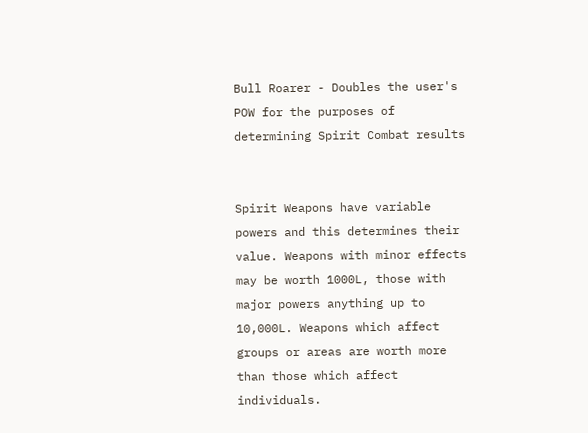Bull Roarer - Doubles the user's POW for the purposes of determining Spirit Combat results


Spirit Weapons have variable powers and this determines their value. Weapons with minor effects may be worth 1000L, those with major powers anything up to 10,000L. Weapons which affect groups or areas are worth more than those which affect individuals.